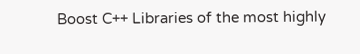Boost C++ Libraries of the most highly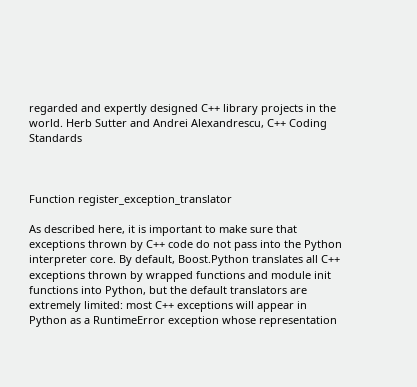regarded and expertly designed C++ library projects in the world. Herb Sutter and Andrei Alexandrescu, C++ Coding Standards



Function register_exception_translator

As described here, it is important to make sure that exceptions thrown by C++ code do not pass into the Python interpreter core. By default, Boost.Python translates all C++ exceptions thrown by wrapped functions and module init functions into Python, but the default translators are extremely limited: most C++ exceptions will appear in Python as a RuntimeError exception whose representation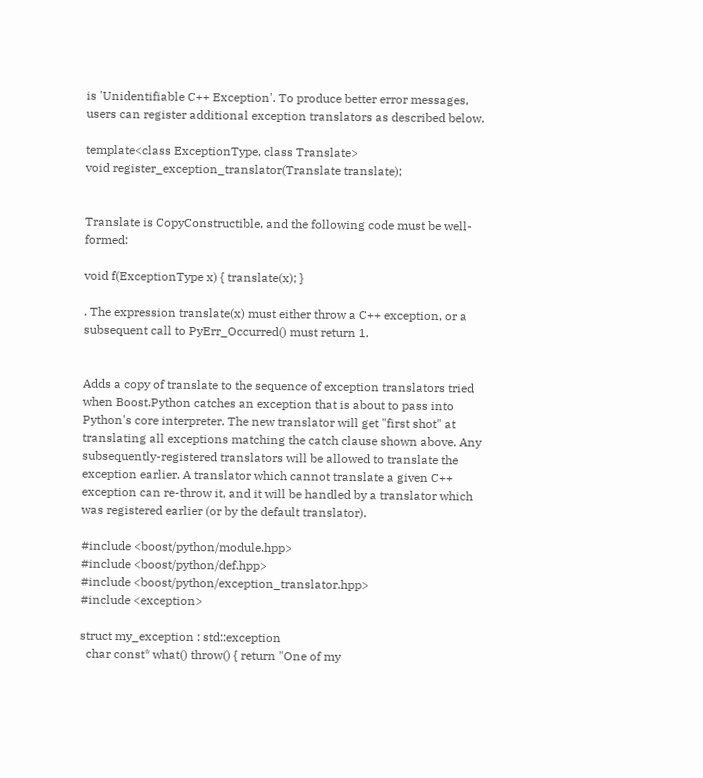is 'Unidentifiable C++ Exception'. To produce better error messages, users can register additional exception translators as described below.

template<class ExceptionType, class Translate>
void register_exception_translator(Translate translate);


Translate is CopyConstructible, and the following code must be well-formed:

void f(ExceptionType x) { translate(x); }

. The expression translate(x) must either throw a C++ exception, or a subsequent call to PyErr_Occurred() must return 1.


Adds a copy of translate to the sequence of exception translators tried when Boost.Python catches an exception that is about to pass into Python's core interpreter. The new translator will get "first shot" at translating all exceptions matching the catch clause shown above. Any subsequently-registered translators will be allowed to translate the exception earlier. A translator which cannot translate a given C++ exception can re-throw it, and it will be handled by a translator which was registered earlier (or by the default translator).

#include <boost/python/module.hpp>
#include <boost/python/def.hpp>
#include <boost/python/exception_translator.hpp>
#include <exception>

struct my_exception : std::exception
  char const* what() throw() { return "One of my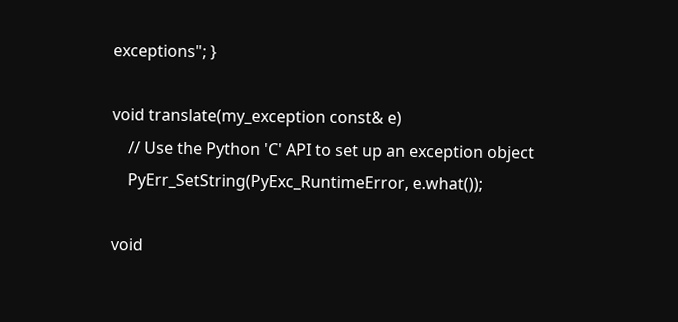exceptions"; }

void translate(my_exception const& e)
    // Use the Python 'C' API to set up an exception object
    PyErr_SetString(PyExc_RuntimeError, e.what());

void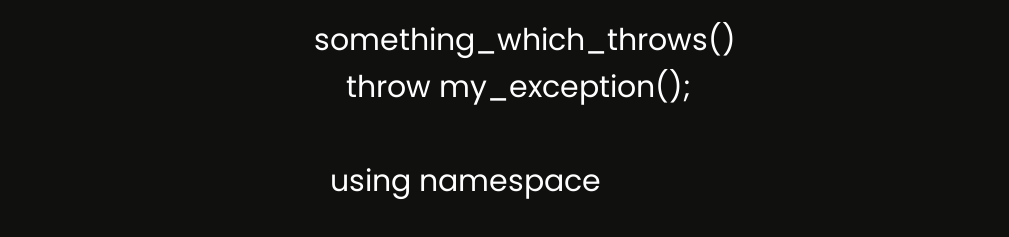something_which_throws()
    throw my_exception();

  using namespace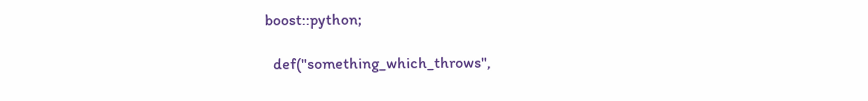boost::python;

  def("something_which_throws",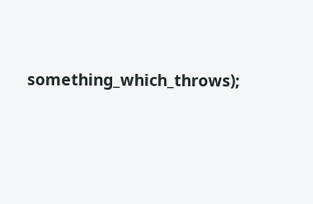something_which_throws);